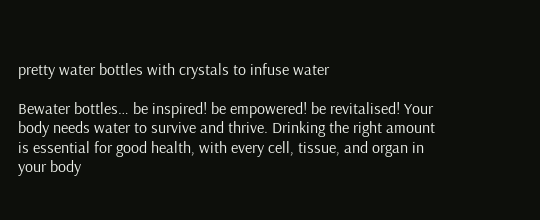pretty water bottles with crystals to infuse water

Bewater bottles… be inspired! be empowered! be revitalised! Your body needs water to survive and thrive. Drinking the right amount is essential for good health, with every cell, tissue, and organ in your body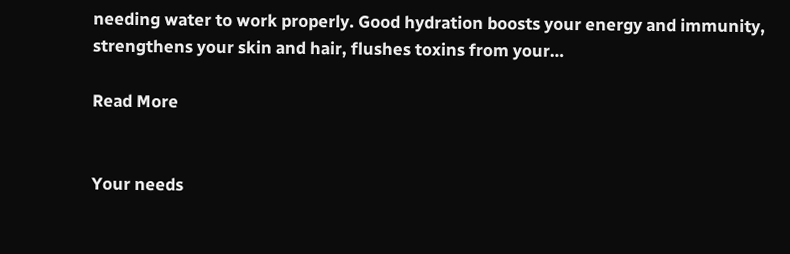needing water to work properly. Good hydration boosts your energy and immunity, strengthens your skin and hair, flushes toxins from your…

Read More


Your needs